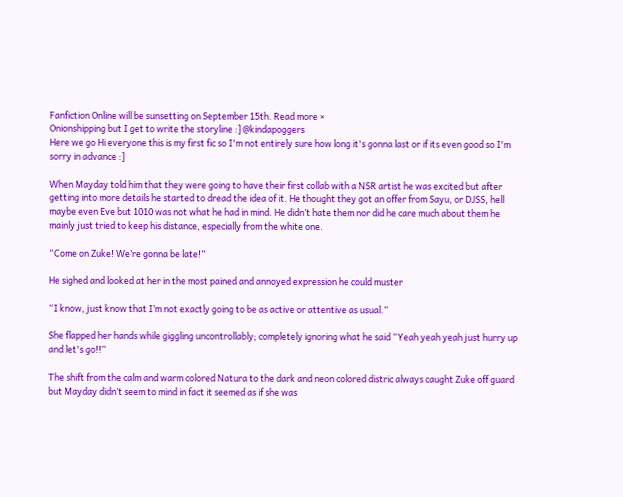Fanfiction Online will be sunsetting on September 15th. Read more ×
Onionshipping but I get to write the storyline :] @kindapoggers
Here we go Hi everyone this is my first fic so I'm not entirely sure how long it's gonna last or if its even good so I'm sorry in advance :]

When Mayday told him that they were going to have their first collab with a NSR artist he was excited but after getting into more details he started to dread the idea of it. He thought they got an offer from Sayu, or DJSS, hell maybe even Eve but 1010 was not what he had in mind. He didn’t hate them nor did he care much about them he mainly just tried to keep his distance, especially from the white one.

“Come on Zuke! We’re gonna be late!”

He sighed and looked at her in the most pained and annoyed expression he could muster

“I know, just know that I’m not exactly going to be as active or attentive as usual.”

She flapped her hands while giggling uncontrollably; completely ignoring what he said “Yeah yeah yeah just hurry up and let's go!!”

The shift from the calm and warm colored Natura to the dark and neon colored distric always caught Zuke off guard but Mayday didn’t seem to mind in fact it seemed as if she was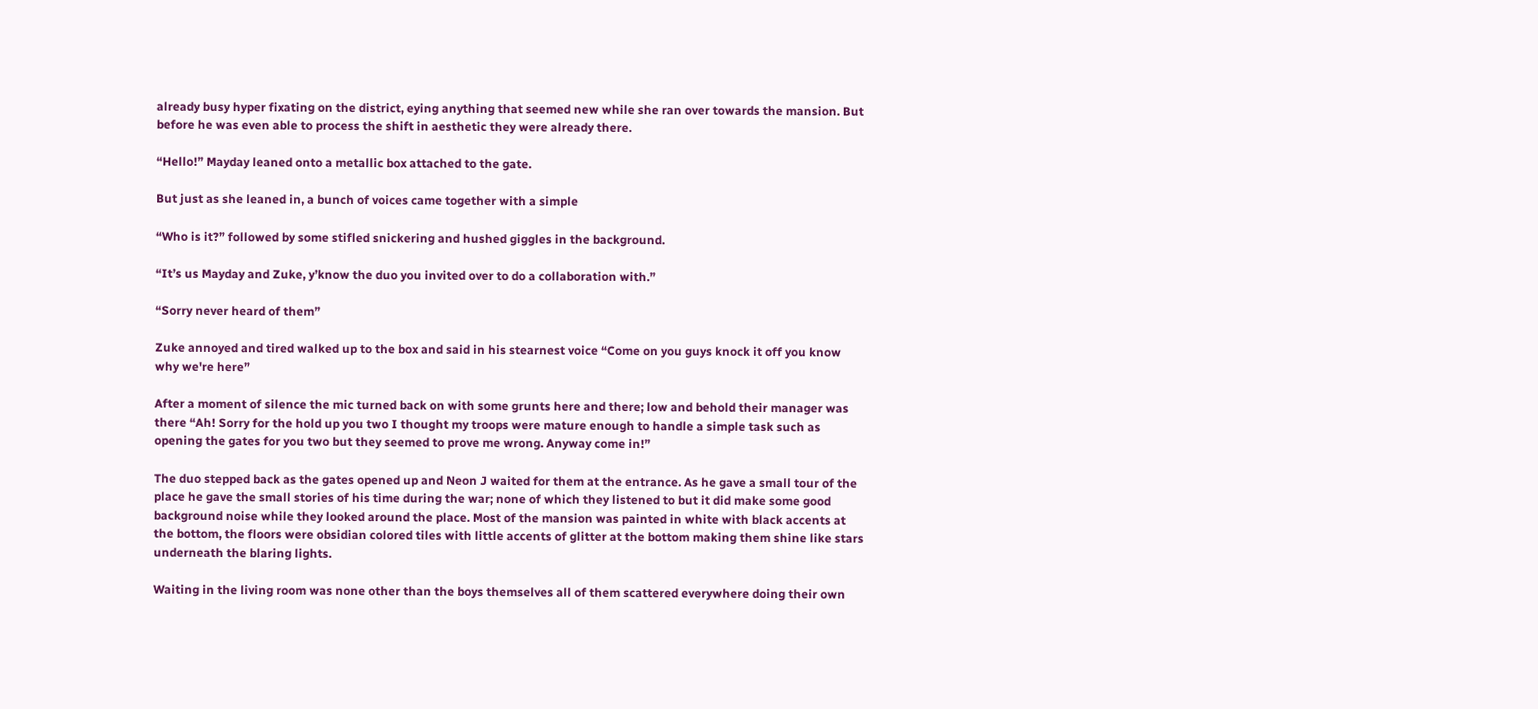already busy hyper fixating on the district, eying anything that seemed new while she ran over towards the mansion. But before he was even able to process the shift in aesthetic they were already there.

“Hello!” Mayday leaned onto a metallic box attached to the gate.

But just as she leaned in, a bunch of voices came together with a simple

“Who is it?” followed by some stifled snickering and hushed giggles in the background.

“It’s us Mayday and Zuke, y’know the duo you invited over to do a collaboration with.”

“Sorry never heard of them”

Zuke annoyed and tired walked up to the box and said in his stearnest voice “Come on you guys knock it off you know why we're here”

After a moment of silence the mic turned back on with some grunts here and there; low and behold their manager was there “Ah! Sorry for the hold up you two I thought my troops were mature enough to handle a simple task such as opening the gates for you two but they seemed to prove me wrong. Anyway come in!”

The duo stepped back as the gates opened up and Neon J waited for them at the entrance. As he gave a small tour of the place he gave the small stories of his time during the war; none of which they listened to but it did make some good background noise while they looked around the place. Most of the mansion was painted in white with black accents at the bottom, the floors were obsidian colored tiles with little accents of glitter at the bottom making them shine like stars underneath the blaring lights.

Waiting in the living room was none other than the boys themselves all of them scattered everywhere doing their own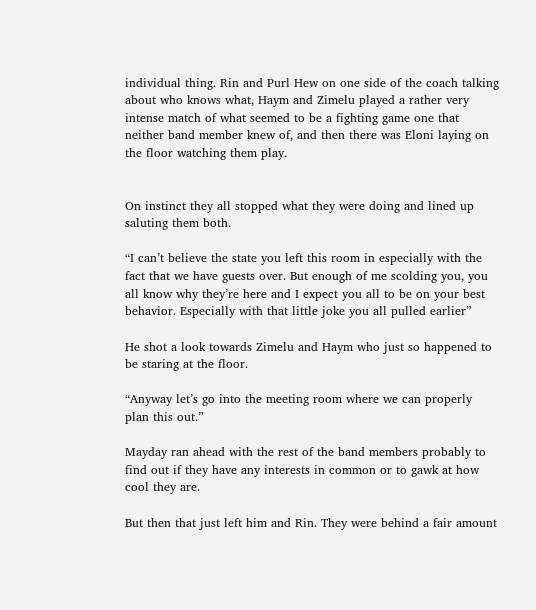individual thing. Rin and Purl Hew on one side of the coach talking about who knows what, Haym and Zimelu played a rather very intense match of what seemed to be a fighting game one that neither band member knew of, and then there was Eloni laying on the floor watching them play.


On instinct they all stopped what they were doing and lined up saluting them both.

“I can’t believe the state you left this room in especially with the fact that we have guests over. But enough of me scolding you, you all know why they’re here and I expect you all to be on your best behavior. Especially with that little joke you all pulled earlier”

He shot a look towards Zimelu and Haym who just so happened to be staring at the floor.

“Anyway let’s go into the meeting room where we can properly plan this out.”

Mayday ran ahead with the rest of the band members probably to find out if they have any interests in common or to gawk at how cool they are.

But then that just left him and Rin. They were behind a fair amount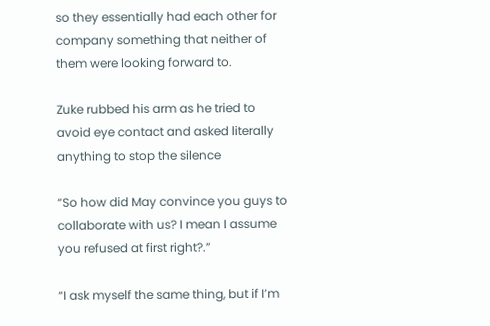so they essentially had each other for company something that neither of them were looking forward to.

Zuke rubbed his arm as he tried to avoid eye contact and asked literally anything to stop the silence

“So how did May convince you guys to collaborate with us? I mean I assume you refused at first right?.”

“I ask myself the same thing, but if I’m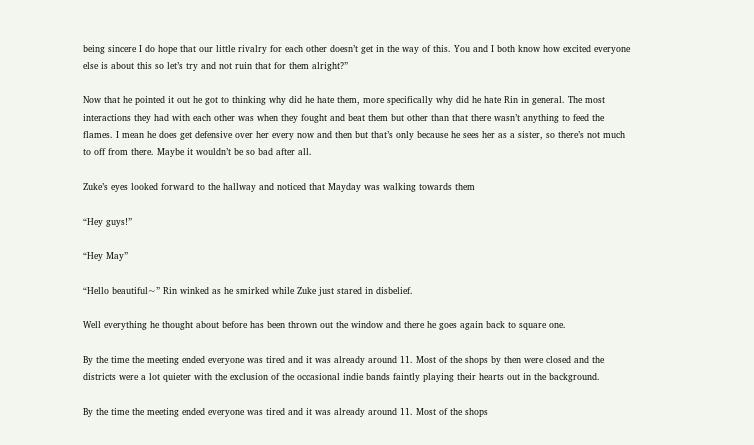being sincere I do hope that our little rivalry for each other doesn’t get in the way of this. You and I both know how excited everyone else is about this so let’s try and not ruin that for them alright?”

Now that he pointed it out he got to thinking why did he hate them, more specifically why did he hate Rin in general. The most interactions they had with each other was when they fought and beat them but other than that there wasn’t anything to feed the flames. I mean he does get defensive over her every now and then but that’s only because he sees her as a sister, so there’s not much to off from there. Maybe it wouldn’t be so bad after all.

Zuke’s eyes looked forward to the hallway and noticed that Mayday was walking towards them

“Hey guys!”

“Hey May”

“Hello beautiful~” Rin winked as he smirked while Zuke just stared in disbelief.

Well everything he thought about before has been thrown out the window and there he goes again back to square one.

By the time the meeting ended everyone was tired and it was already around 11. Most of the shops by then were closed and the districts were a lot quieter with the exclusion of the occasional indie bands faintly playing their hearts out in the background.

By the time the meeting ended everyone was tired and it was already around 11. Most of the shops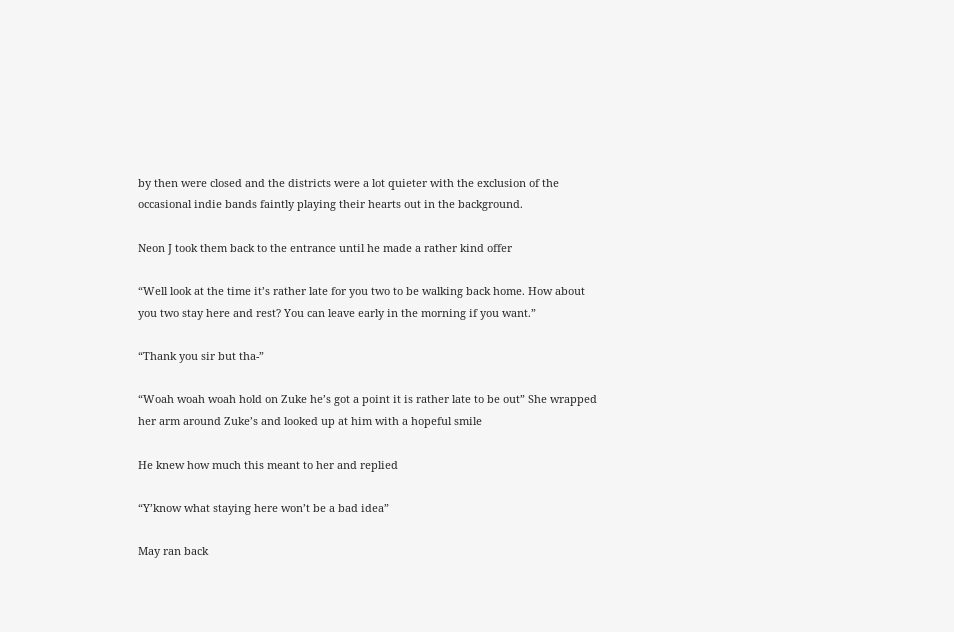by then were closed and the districts were a lot quieter with the exclusion of the occasional indie bands faintly playing their hearts out in the background.

Neon J took them back to the entrance until he made a rather kind offer

“Well look at the time it’s rather late for you two to be walking back home. How about you two stay here and rest? You can leave early in the morning if you want.”

“Thank you sir but tha-”

“Woah woah woah hold on Zuke he’s got a point it is rather late to be out” She wrapped her arm around Zuke’s and looked up at him with a hopeful smile

He knew how much this meant to her and replied

“Y’know what staying here won’t be a bad idea”

May ran back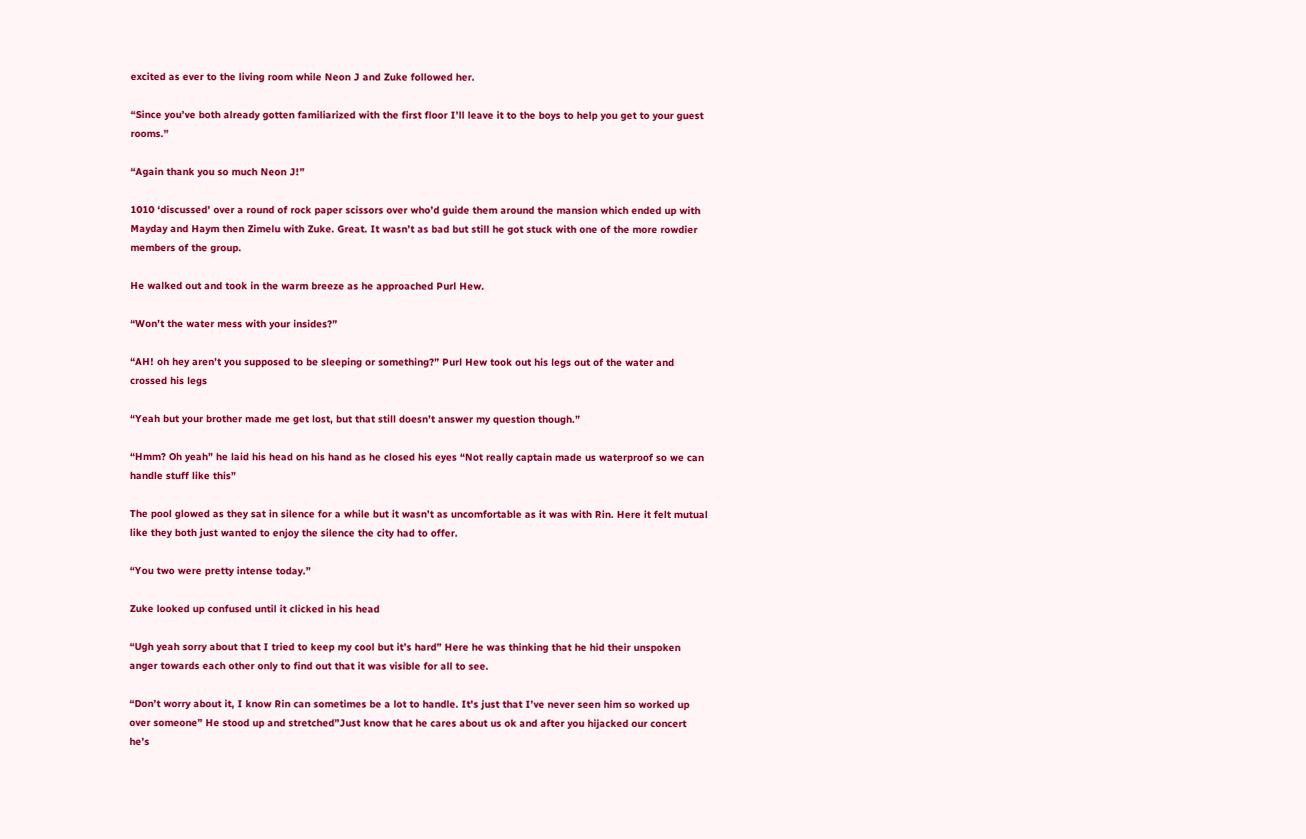excited as ever to the living room while Neon J and Zuke followed her.

“Since you’ve both already gotten familiarized with the first floor I’ll leave it to the boys to help you get to your guest rooms.”

“Again thank you so much Neon J!”

1010 ‘discussed’ over a round of rock paper scissors over who’d guide them around the mansion which ended up with Mayday and Haym then Zimelu with Zuke. Great. It wasn’t as bad but still he got stuck with one of the more rowdier members of the group.

He walked out and took in the warm breeze as he approached Purl Hew.

“Won’t the water mess with your insides?”

“AH! oh hey aren’t you supposed to be sleeping or something?” Purl Hew took out his legs out of the water and crossed his legs

“Yeah but your brother made me get lost, but that still doesn’t answer my question though.”

“Hmm? Oh yeah” he laid his head on his hand as he closed his eyes “Not really captain made us waterproof so we can handle stuff like this”

The pool glowed as they sat in silence for a while but it wasn’t as uncomfortable as it was with Rin. Here it felt mutual like they both just wanted to enjoy the silence the city had to offer.

“You two were pretty intense today.”

Zuke looked up confused until it clicked in his head

“Ugh yeah sorry about that I tried to keep my cool but it’s hard” Here he was thinking that he hid their unspoken anger towards each other only to find out that it was visible for all to see.

“Don’t worry about it, I know Rin can sometimes be a lot to handle. It's just that I’ve never seen him so worked up over someone” He stood up and stretched”Just know that he cares about us ok and after you hijacked our concert he’s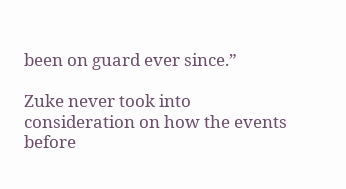been on guard ever since.”

Zuke never took into consideration on how the events before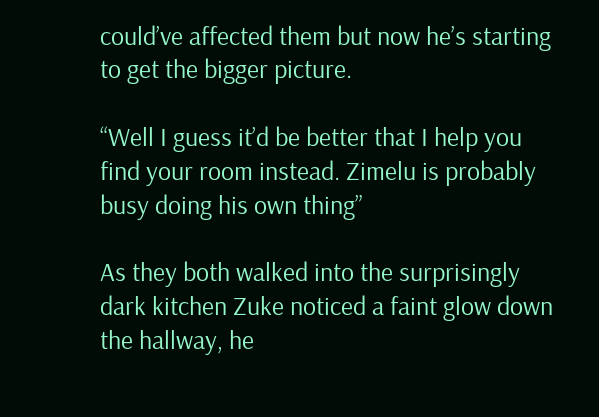could’ve affected them but now he’s starting to get the bigger picture.

“Well I guess it’d be better that I help you find your room instead. Zimelu is probably busy doing his own thing”

As they both walked into the surprisingly dark kitchen Zuke noticed a faint glow down the hallway, he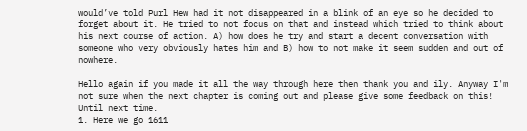would’ve told Purl Hew had it not disappeared in a blink of an eye so he decided to forget about it. He tried to not focus on that and instead which tried to think about his next course of action. A) how does he try and start a decent conversation with someone who very obviously hates him and B) how to not make it seem sudden and out of nowhere.

Hello again if you made it all the way through here then thank you and ily. Anyway I'm not sure when the next chapter is coming out and please give some feedback on this! Until next time.
1. Here we go 1611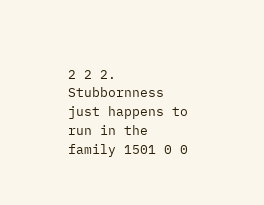2 2 2. Stubbornness just happens to run in the family 1501 0 0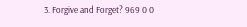3. Forgive and Forget? 969 0 0